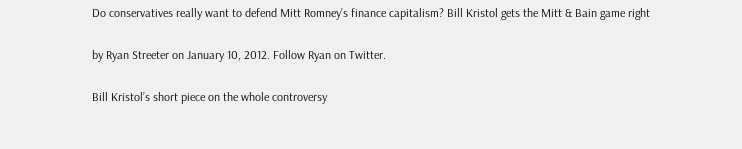Do conservatives really want to defend Mitt Romney’s finance capitalism? Bill Kristol gets the Mitt & Bain game right

by Ryan Streeter on January 10, 2012. Follow Ryan on Twitter.

Bill Kristol’s short piece on the whole controversy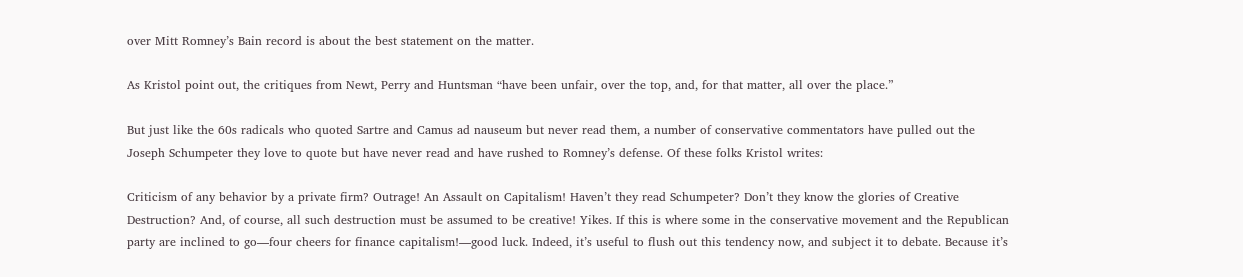over Mitt Romney’s Bain record is about the best statement on the matter.

As Kristol point out, the critiques from Newt, Perry and Huntsman “have been unfair, over the top, and, for that matter, all over the place.”

But just like the 60s radicals who quoted Sartre and Camus ad nauseum but never read them, a number of conservative commentators have pulled out the Joseph Schumpeter they love to quote but have never read and have rushed to Romney’s defense. Of these folks Kristol writes:

Criticism of any behavior by a private firm? Outrage! An Assault on Capitalism! Haven’t they read Schumpeter? Don’t they know the glories of Creative Destruction? And, of course, all such destruction must be assumed to be creative! Yikes. If this is where some in the conservative movement and the Republican party are inclined to go—four cheers for finance capitalism!—good luck. Indeed, it’s useful to flush out this tendency now, and subject it to debate. Because it’s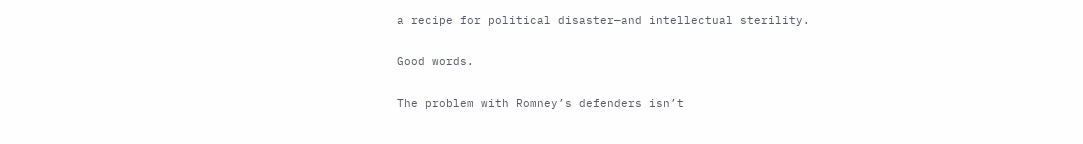a recipe for political disaster—and intellectual sterility.

Good words.

The problem with Romney’s defenders isn’t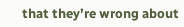that they’re wrong about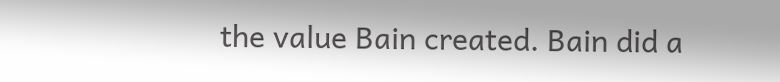the value Bain created. Bain did a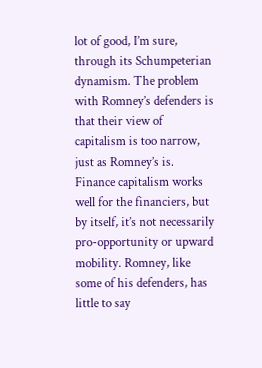lot of good, I’m sure, through its Schumpeterian dynamism. The problem with Romney’s defenders is that their view of capitalism is too narrow, just as Romney’s is. Finance capitalism works well for the financiers, but by itself, it’s not necessarily pro-opportunity or upward mobility. Romney, like some of his defenders, has little to say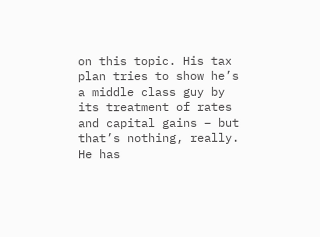on this topic. His tax plan tries to show he’s a middle class guy by its treatment of rates and capital gains – but that’s nothing, really.  He has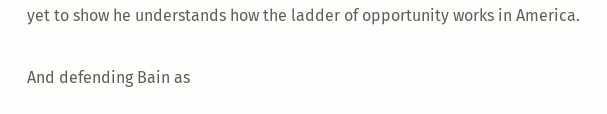yet to show he understands how the ladder of opportunity works in America.

And defending Bain as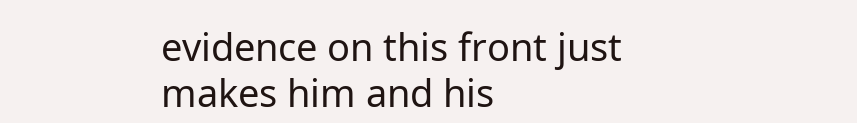evidence on this front just makes him and his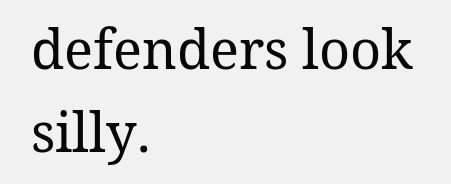defenders look silly.